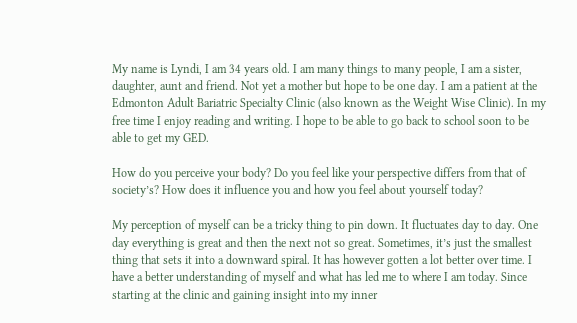My name is Lyndi, I am 34 years old. I am many things to many people, I am a sister, daughter, aunt and friend. Not yet a mother but hope to be one day. I am a patient at the Edmonton Adult Bariatric Specialty Clinic (also known as the Weight Wise Clinic). In my free time I enjoy reading and writing. I hope to be able to go back to school soon to be able to get my GED.

How do you perceive your body? Do you feel like your perspective differs from that of society’s? How does it influence you and how you feel about yourself today?

My perception of myself can be a tricky thing to pin down. It fluctuates day to day. One day everything is great and then the next not so great. Sometimes, it’s just the smallest thing that sets it into a downward spiral. It has however gotten a lot better over time. I have a better understanding of myself and what has led me to where I am today. Since starting at the clinic and gaining insight into my inner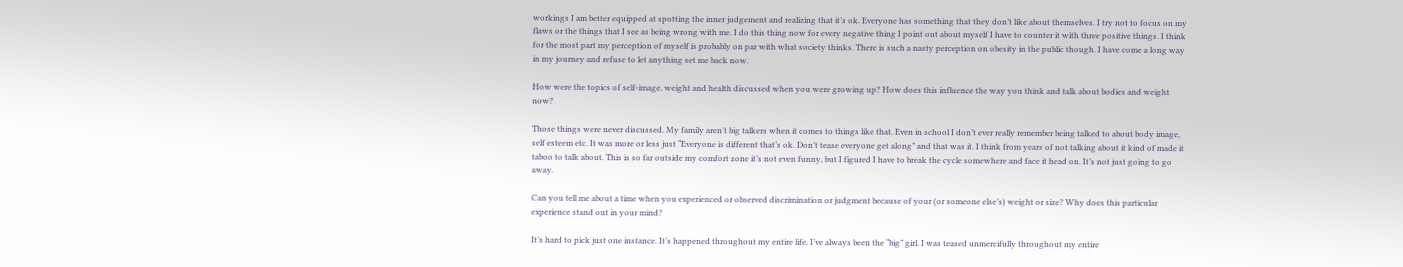workings I am better equipped at spotting the inner judgement and realizing that it’s ok. Everyone has something that they don’t like about themselves. I try not to focus on my flaws or the things that I see as being wrong with me. I do this thing now for every negative thing I point out about myself I have to counter it with three positive things. I think for the most part my perception of myself is probably on par with what society thinks. There is such a nasty perception on obesity in the public though. I have come a long way in my journey and refuse to let anything set me back now.

How were the topics of self-image, weight and health discussed when you were growing up? How does this influence the way you think and talk about bodies and weight now?

Those things were never discussed. My family aren’t big talkers when it comes to things like that. Even in school I don’t ever really remember being talked to about body image, self esteem etc. It was more or less just “Everyone is different that’s ok. Don’t tease everyone get along” and that was it. I think from years of not talking about it kind of made it taboo to talk about. This is so far outside my comfort zone it’s not even funny, but I figured I have to break the cycle somewhere and face it head on. It’s not just going to go away.

Can you tell me about a time when you experienced or observed discrimination or judgment because of your (or someone else’s) weight or size? Why does this particular experience stand out in your mind?

It’s hard to pick just one instance. It’s happened throughout my entire life. I’ve always been the “big” girl. I was teased unmercifully throughout my entire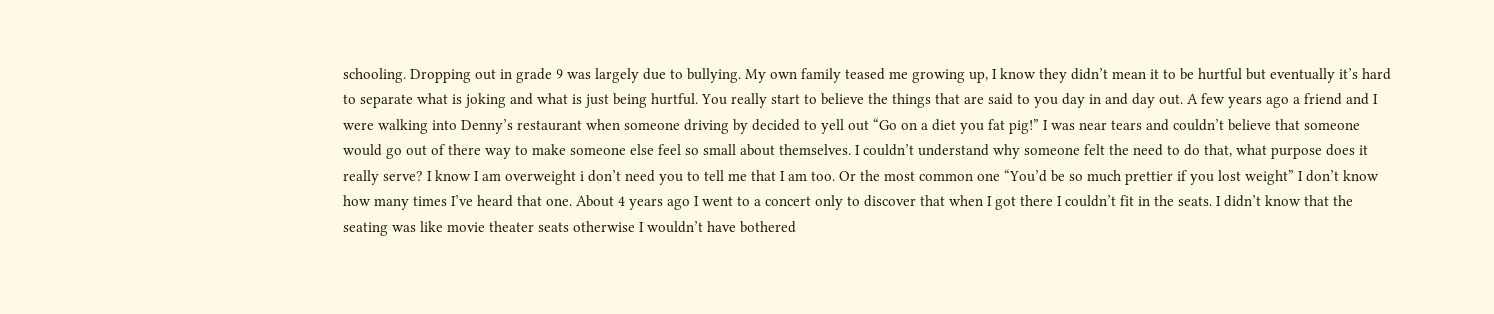schooling. Dropping out in grade 9 was largely due to bullying. My own family teased me growing up, I know they didn’t mean it to be hurtful but eventually it’s hard to separate what is joking and what is just being hurtful. You really start to believe the things that are said to you day in and day out. A few years ago a friend and I were walking into Denny’s restaurant when someone driving by decided to yell out “Go on a diet you fat pig!” I was near tears and couldn’t believe that someone would go out of there way to make someone else feel so small about themselves. I couldn’t understand why someone felt the need to do that, what purpose does it really serve? I know I am overweight i don’t need you to tell me that I am too. Or the most common one “You’d be so much prettier if you lost weight” I don’t know how many times I’ve heard that one. About 4 years ago I went to a concert only to discover that when I got there I couldn’t fit in the seats. I didn’t know that the seating was like movie theater seats otherwise I wouldn’t have bothered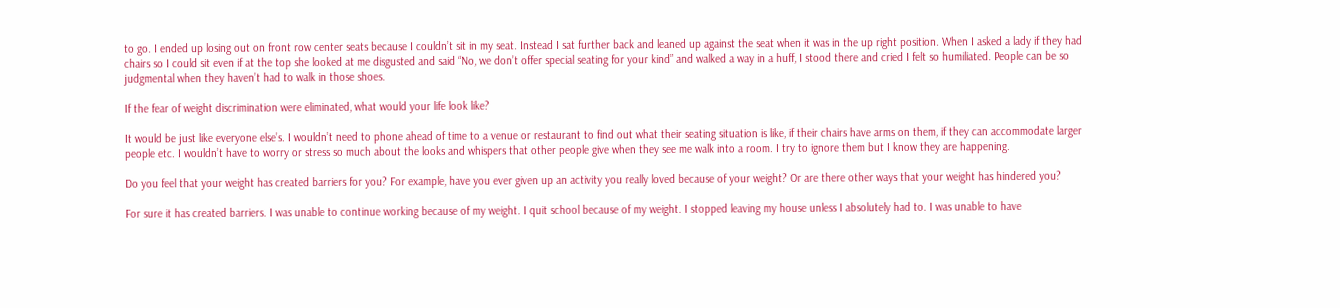to go. I ended up losing out on front row center seats because I couldn’t sit in my seat. Instead I sat further back and leaned up against the seat when it was in the up right position. When I asked a lady if they had chairs so I could sit even if at the top she looked at me disgusted and said “No, we don’t offer special seating for your kind” and walked a way in a huff, I stood there and cried I felt so humiliated. People can be so judgmental when they haven’t had to walk in those shoes.

If the fear of weight discrimination were eliminated, what would your life look like?

It would be just like everyone else’s. I wouldn’t need to phone ahead of time to a venue or restaurant to find out what their seating situation is like, if their chairs have arms on them, if they can accommodate larger people etc. I wouldn’t have to worry or stress so much about the looks and whispers that other people give when they see me walk into a room. I try to ignore them but I know they are happening.

Do you feel that your weight has created barriers for you? For example, have you ever given up an activity you really loved because of your weight? Or are there other ways that your weight has hindered you?

For sure it has created barriers. I was unable to continue working because of my weight. I quit school because of my weight. I stopped leaving my house unless I absolutely had to. I was unable to have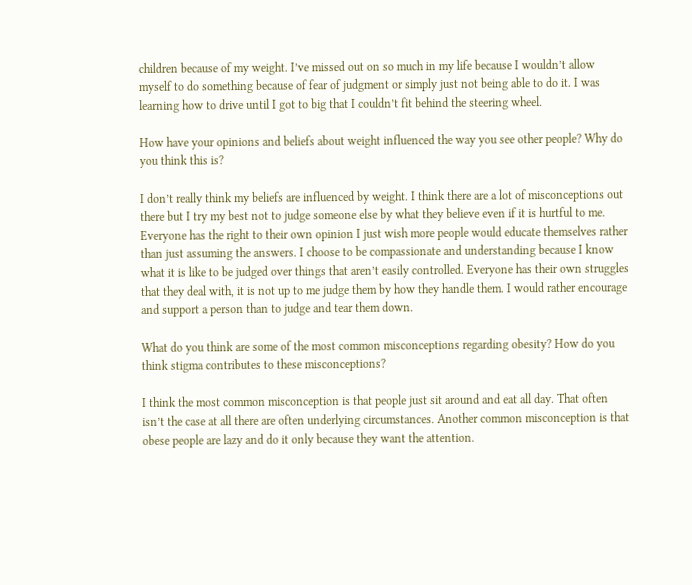children because of my weight. I’ve missed out on so much in my life because I wouldn’t allow myself to do something because of fear of judgment or simply just not being able to do it. I was learning how to drive until I got to big that I couldn’t fit behind the steering wheel.

How have your opinions and beliefs about weight influenced the way you see other people? Why do you think this is?

I don’t really think my beliefs are influenced by weight. I think there are a lot of misconceptions out there but I try my best not to judge someone else by what they believe even if it is hurtful to me. Everyone has the right to their own opinion I just wish more people would educate themselves rather than just assuming the answers. I choose to be compassionate and understanding because I know what it is like to be judged over things that aren’t easily controlled. Everyone has their own struggles that they deal with, it is not up to me judge them by how they handle them. I would rather encourage and support a person than to judge and tear them down.

What do you think are some of the most common misconceptions regarding obesity? How do you think stigma contributes to these misconceptions?

I think the most common misconception is that people just sit around and eat all day. That often isn’t the case at all there are often underlying circumstances. Another common misconception is that obese people are lazy and do it only because they want the attention.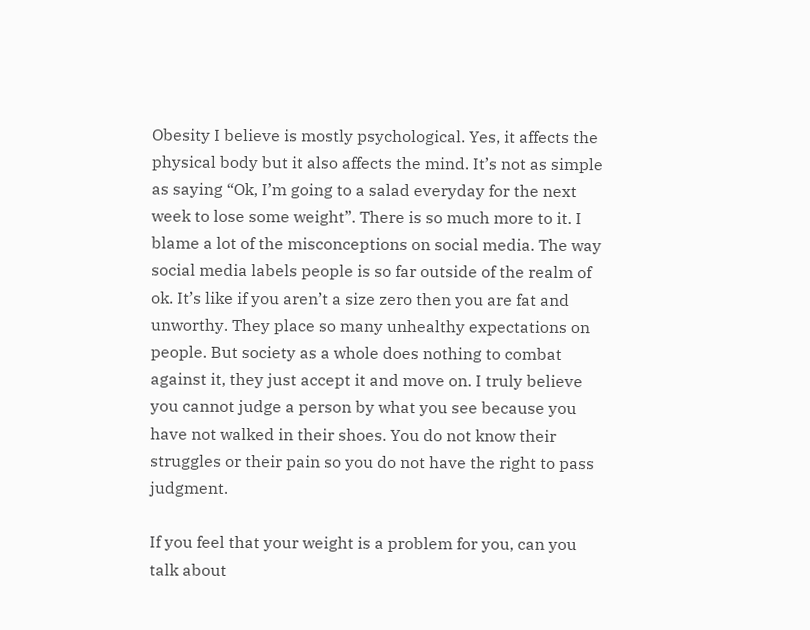Obesity I believe is mostly psychological. Yes, it affects the physical body but it also affects the mind. It’s not as simple as saying “Ok, I’m going to a salad everyday for the next week to lose some weight”. There is so much more to it. I blame a lot of the misconceptions on social media. The way social media labels people is so far outside of the realm of ok. It’s like if you aren’t a size zero then you are fat and unworthy. They place so many unhealthy expectations on people. But society as a whole does nothing to combat against it, they just accept it and move on. I truly believe you cannot judge a person by what you see because you have not walked in their shoes. You do not know their struggles or their pain so you do not have the right to pass judgment.

If you feel that your weight is a problem for you, can you talk about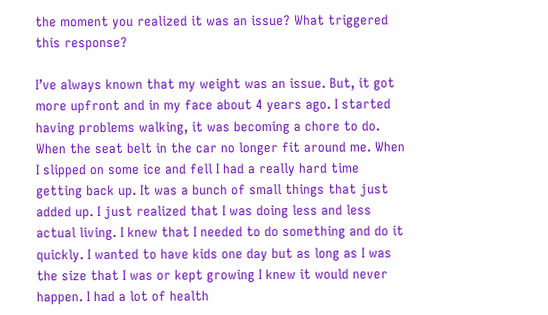the moment you realized it was an issue? What triggered this response?

I’ve always known that my weight was an issue. But, it got more upfront and in my face about 4 years ago. I started having problems walking, it was becoming a chore to do. When the seat belt in the car no longer fit around me. When I slipped on some ice and fell I had a really hard time getting back up. It was a bunch of small things that just added up. I just realized that I was doing less and less actual living. I knew that I needed to do something and do it quickly. I wanted to have kids one day but as long as I was the size that I was or kept growing I knew it would never happen. I had a lot of health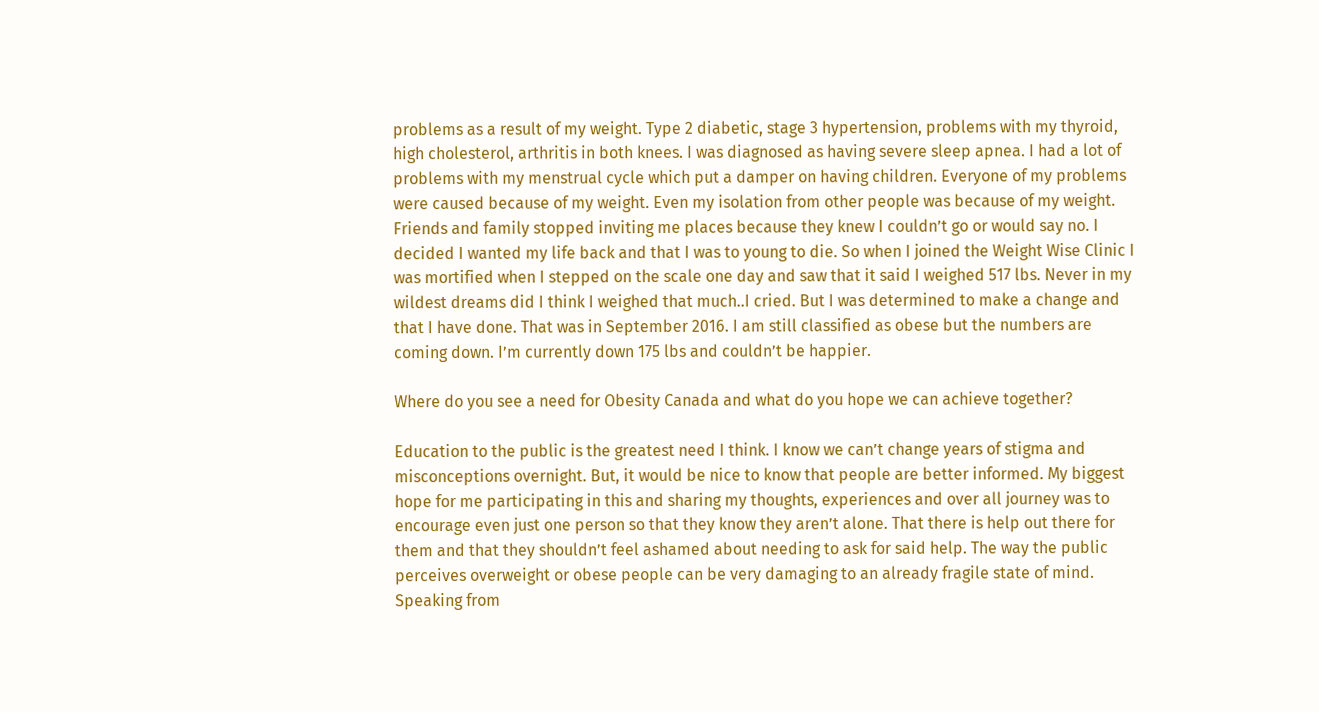problems as a result of my weight. Type 2 diabetic, stage 3 hypertension, problems with my thyroid, high cholesterol, arthritis in both knees. I was diagnosed as having severe sleep apnea. I had a lot of problems with my menstrual cycle which put a damper on having children. Everyone of my problems were caused because of my weight. Even my isolation from other people was because of my weight. Friends and family stopped inviting me places because they knew I couldn’t go or would say no. I decided I wanted my life back and that I was to young to die. So when I joined the Weight Wise Clinic I was mortified when I stepped on the scale one day and saw that it said I weighed 517 lbs. Never in my wildest dreams did I think I weighed that much..I cried. But I was determined to make a change and that I have done. That was in September 2016. I am still classified as obese but the numbers are coming down. I’m currently down 175 lbs and couldn’t be happier.

Where do you see a need for Obesity Canada and what do you hope we can achieve together?

Education to the public is the greatest need I think. I know we can’t change years of stigma and misconceptions overnight. But, it would be nice to know that people are better informed. My biggest hope for me participating in this and sharing my thoughts, experiences and over all journey was to encourage even just one person so that they know they aren’t alone. That there is help out there for them and that they shouldn’t feel ashamed about needing to ask for said help. The way the public perceives overweight or obese people can be very damaging to an already fragile state of mind. Speaking from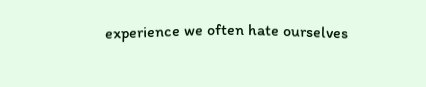experience we often hate ourselves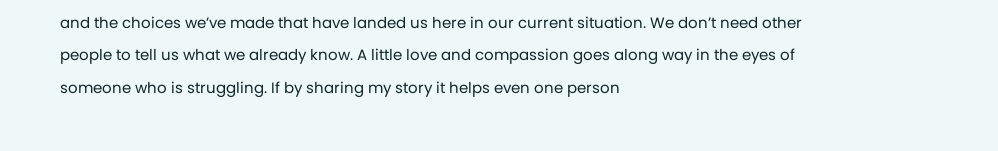and the choices we’ve made that have landed us here in our current situation. We don’t need other people to tell us what we already know. A little love and compassion goes along way in the eyes of someone who is struggling. If by sharing my story it helps even one person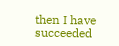then I have succeeded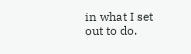in what I set out to do.